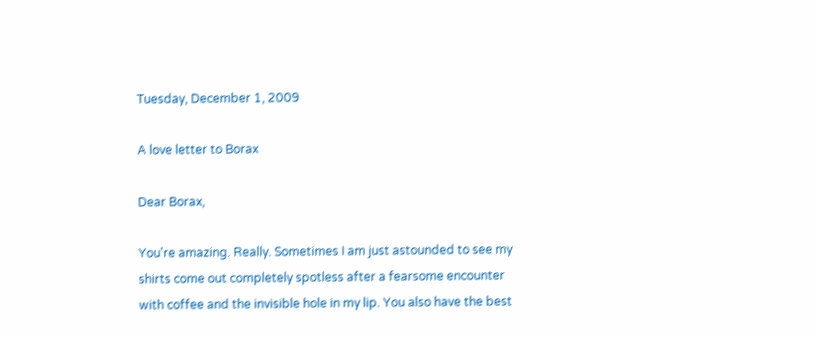Tuesday, December 1, 2009

A love letter to Borax

Dear Borax,

You're amazing. Really. Sometimes I am just astounded to see my shirts come out completely spotless after a fearsome encounter with coffee and the invisible hole in my lip. You also have the best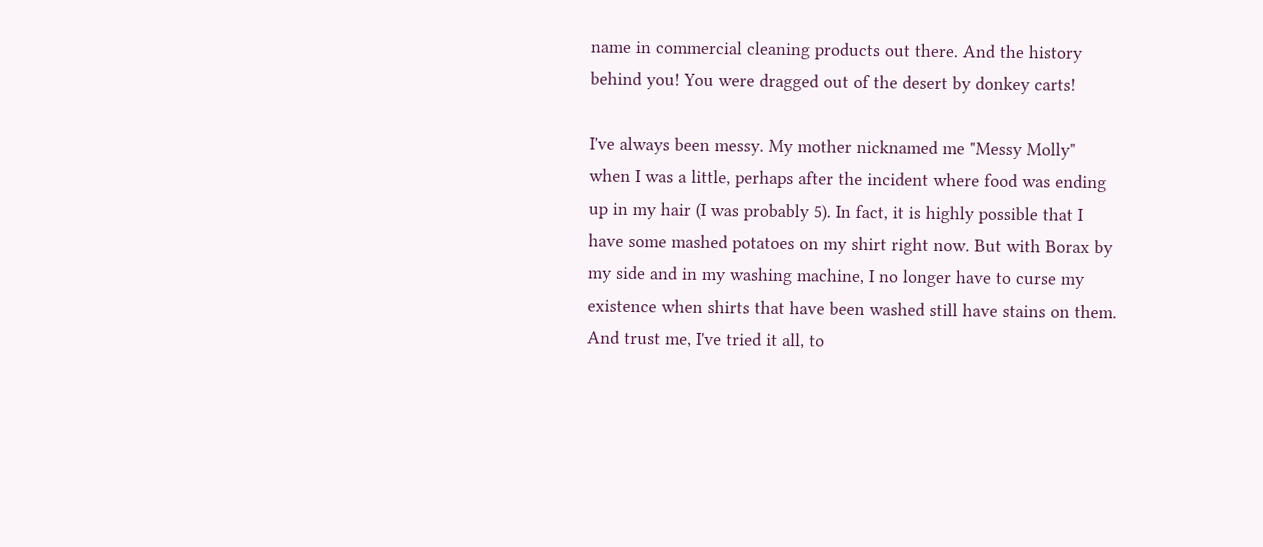name in commercial cleaning products out there. And the history behind you! You were dragged out of the desert by donkey carts!

I've always been messy. My mother nicknamed me "Messy Molly" when I was a little, perhaps after the incident where food was ending up in my hair (I was probably 5). In fact, it is highly possible that I have some mashed potatoes on my shirt right now. But with Borax by my side and in my washing machine, I no longer have to curse my existence when shirts that have been washed still have stains on them. And trust me, I've tried it all, to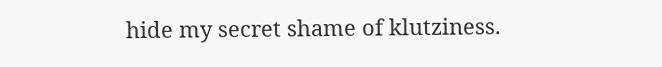hide my secret shame of klutziness.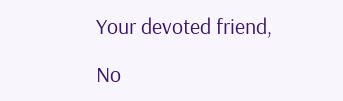Your devoted friend,

No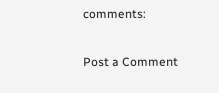comments:

Post a Comment